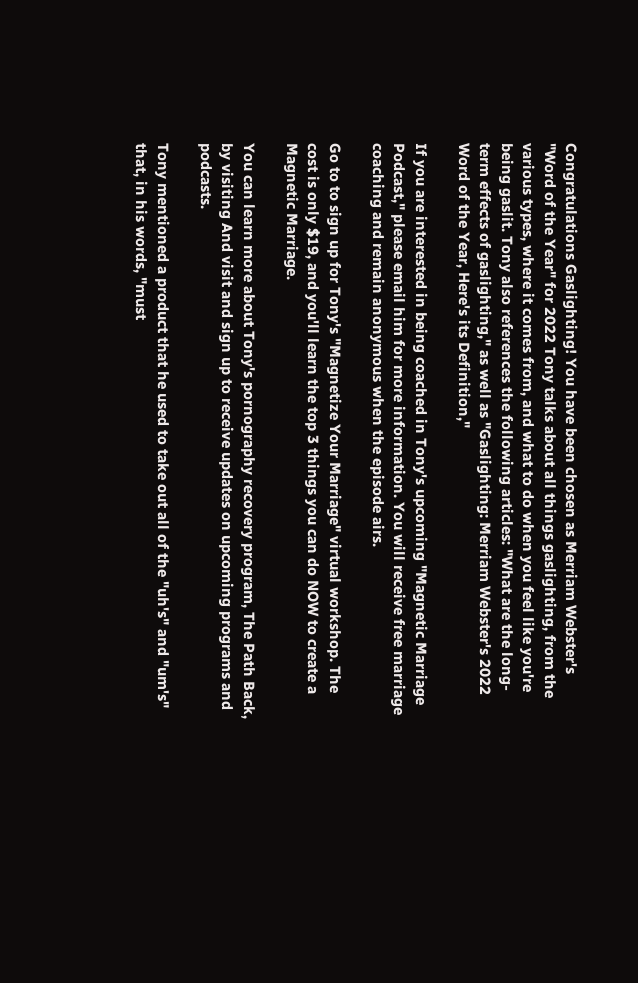Congratulations Gaslighting! You have been chosen as Merriam Webster's "Word of the Year" for 2022 Tony talks about all things gaslighting, from the various types, where it comes from, and what to do when you feel like you're being gaslit. Tony also references the following articles: "What are the long-term effects of gaslighting," as well as "Gaslighting: Merriam Webster's 2022 Word of the Year, Here's its Definition,"

If you are interested in being coached in Tony's upcoming "Magnetic Marriage Podcast," please email him for more information. You will receive free marriage coaching and remain anonymous when the episode airs.

Go to to sign up for Tony's "Magnetize Your Marriage" virtual workshop. The cost is only $19, and you'll learn the top 3 things you can do NOW to create a Magnetic Marriage.

You can learn more about Tony's pornography recovery program, The Path Back, by visiting And visit and sign up to receive updates on upcoming programs and podcasts.

Tony mentioned a product that he used to take out all of the "uh's" and "um's" that, in his words, "must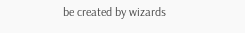be created by wizards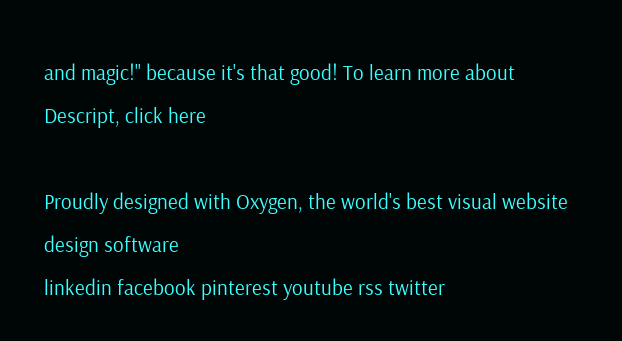and magic!" because it's that good! To learn more about Descript, click here

Proudly designed with Oxygen, the world's best visual website design software
linkedin facebook pinterest youtube rss twitter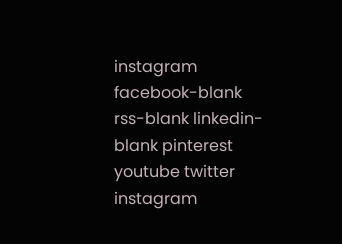instagram facebook-blank rss-blank linkedin-blank pinterest youtube twitter instagram